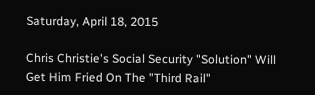Saturday, April 18, 2015

Chris Christie's Social Security "Solution" Will Get Him Fried On The "Third Rail"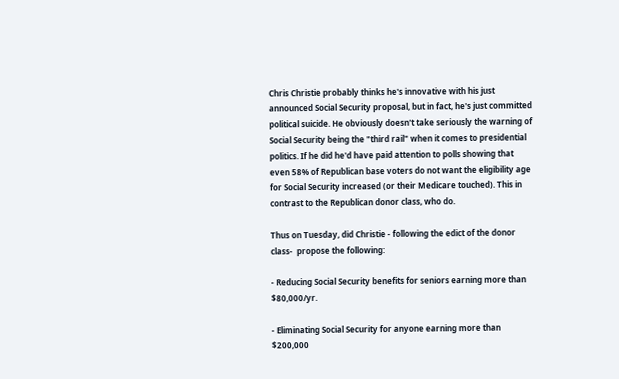Chris Christie probably thinks he's innovative with his just announced Social Security proposal, but in fact, he's just committed political suicide. He obviously doesn't take seriously the warning of Social Security being the "third rail" when it comes to presidential politics. If he did he'd have paid attention to polls showing that even 58% of Republican base voters do not want the eligibility age for Social Security increased (or their Medicare touched). This in contrast to the Republican donor class, who do.

Thus on Tuesday, did Christie - following the edict of the donor class-  propose the following:

- Reducing Social Security benefits for seniors earning more than $80,000/yr.

- Eliminating Social Security for anyone earning more than $200,000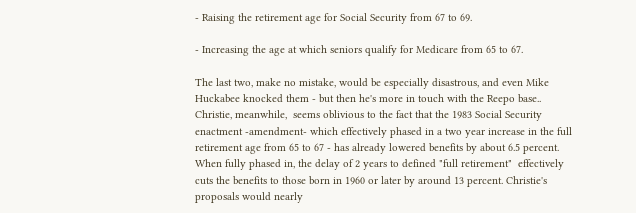- Raising the retirement age for Social Security from 67 to 69.

- Increasing the age at which seniors qualify for Medicare from 65 to 67.

The last two, make no mistake, would be especially disastrous, and even Mike Huckabee knocked them - but then he's more in touch with the Reepo base.. Christie, meanwhile,  seems oblivious to the fact that the 1983 Social Security enactment -amendment- which effectively phased in a two year increase in the full retirement age from 65 to 67 - has already lowered benefits by about 6.5 percent.  When fully phased in, the delay of 2 years to defined "full retirement"  effectively cuts the benefits to those born in 1960 or later by around 13 percent. Christie's proposals would nearly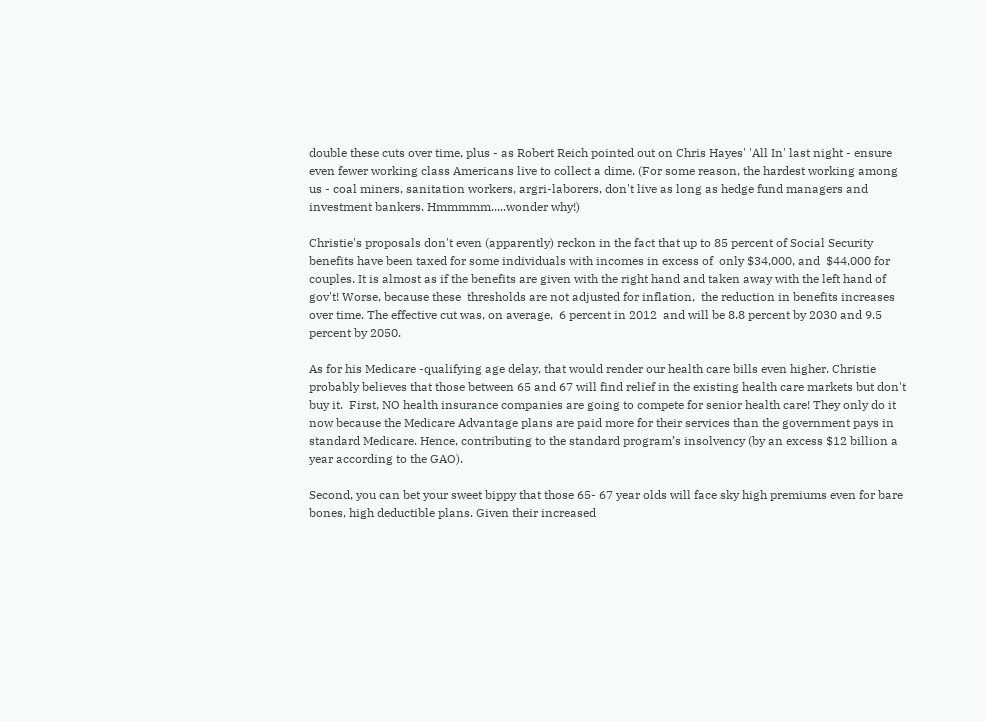double these cuts over time, plus - as Robert Reich pointed out on Chris Hayes' 'All In' last night - ensure even fewer working class Americans live to collect a dime. (For some reason, the hardest working among us - coal miners, sanitation workers, argri-laborers, don't live as long as hedge fund managers and investment bankers. Hmmmmm.....wonder why!)

Christie's proposals don't even (apparently) reckon in the fact that up to 85 percent of Social Security benefits have been taxed for some individuals with incomes in excess of  only $34,000, and  $44,000 for couples. It is almost as if the benefits are given with the right hand and taken away with the left hand of gov't! Worse, because these  thresholds are not adjusted for inflation,  the reduction in benefits increases over time. The effective cut was, on average,  6 percent in 2012  and will be 8.8 percent by 2030 and 9.5 percent by 2050.

As for his Medicare -qualifying age delay, that would render our health care bills even higher. Christie probably believes that those between 65 and 67 will find relief in the existing health care markets but don't buy it.  First, NO health insurance companies are going to compete for senior health care! They only do it now because the Medicare Advantage plans are paid more for their services than the government pays in standard Medicare. Hence, contributing to the standard program’s insolvency (by an excess $12 billion a year according to the GAO).

Second, you can bet your sweet bippy that those 65- 67 year olds will face sky high premiums even for bare bones, high deductible plans. Given their increased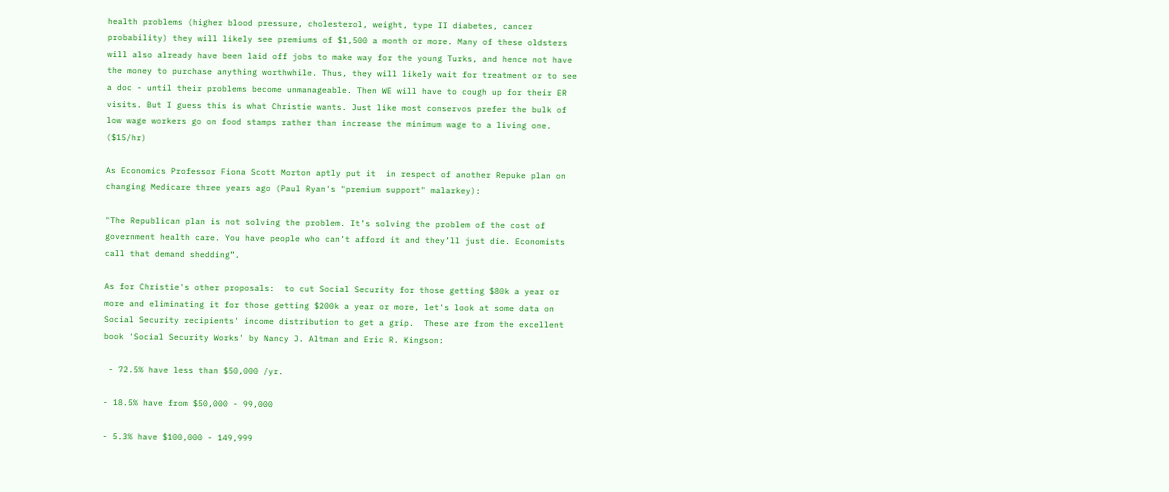health problems (higher blood pressure, cholesterol, weight, type II diabetes, cancer probability) they will likely see premiums of $1,500 a month or more. Many of these oldsters will also already have been laid off jobs to make way for the young Turks, and hence not have the money to purchase anything worthwhile. Thus, they will likely wait for treatment or to see a doc - until their problems become unmanageable. Then WE will have to cough up for their ER visits. But I guess this is what Christie wants. Just like most conservos prefer the bulk of low wage workers go on food stamps rather than increase the minimum wage to a living one. ($15/hr)

As Economics Professor Fiona Scott Morton aptly put it  in respect of another Repuke plan on changing Medicare three years ago (Paul Ryan's "premium support" malarkey):

"The Republican plan is not solving the problem. It’s solving the problem of the cost of government health care. You have people who can’t afford it and they’ll just die. Economists call that demand shedding”.

As for Christie's other proposals:  to cut Social Security for those getting $80k a year or more and eliminating it for those getting $200k a year or more, let's look at some data on Social Security recipients' income distribution to get a grip.  These are from the excellent book 'Social Security Works' by Nancy J. Altman and Eric R. Kingson:

 - 72.5% have less than $50,000 /yr.

- 18.5% have from $50,000 - 99,000

- 5.3% have $100,000 - 149,999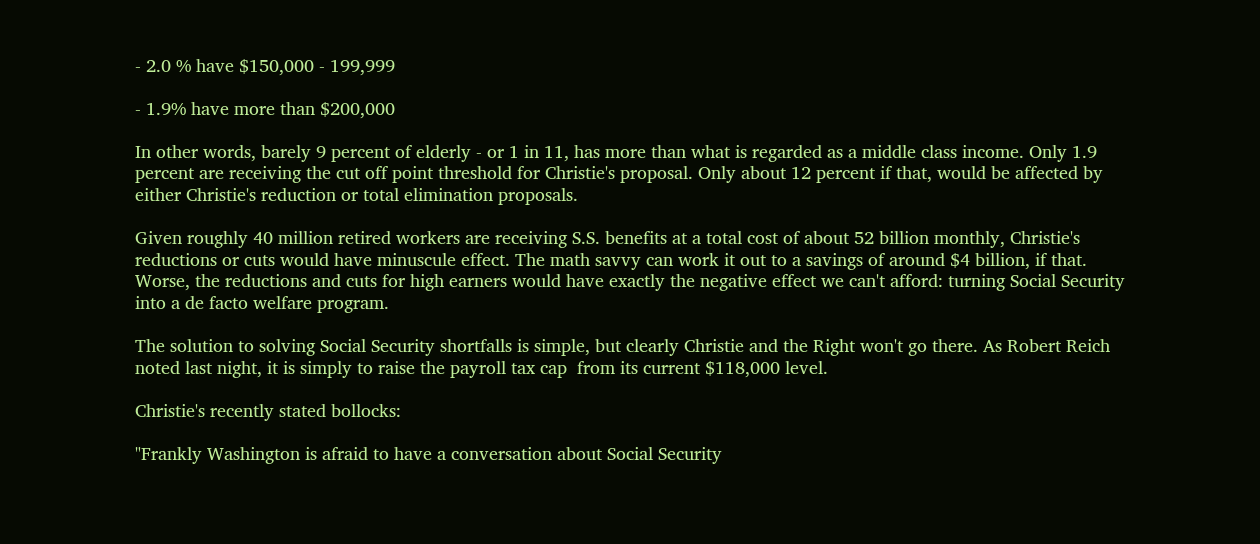- 2.0 % have $150,000 - 199,999

- 1.9% have more than $200,000

In other words, barely 9 percent of elderly - or 1 in 11, has more than what is regarded as a middle class income. Only 1.9 percent are receiving the cut off point threshold for Christie's proposal. Only about 12 percent if that, would be affected by either Christie's reduction or total elimination proposals.

Given roughly 40 million retired workers are receiving S.S. benefits at a total cost of about 52 billion monthly, Christie's reductions or cuts would have minuscule effect. The math savvy can work it out to a savings of around $4 billion, if that.  Worse, the reductions and cuts for high earners would have exactly the negative effect we can't afford: turning Social Security into a de facto welfare program.

The solution to solving Social Security shortfalls is simple, but clearly Christie and the Right won't go there. As Robert Reich noted last night, it is simply to raise the payroll tax cap  from its current $118,000 level.

Christie's recently stated bollocks:

"Frankly Washington is afraid to have a conversation about Social Security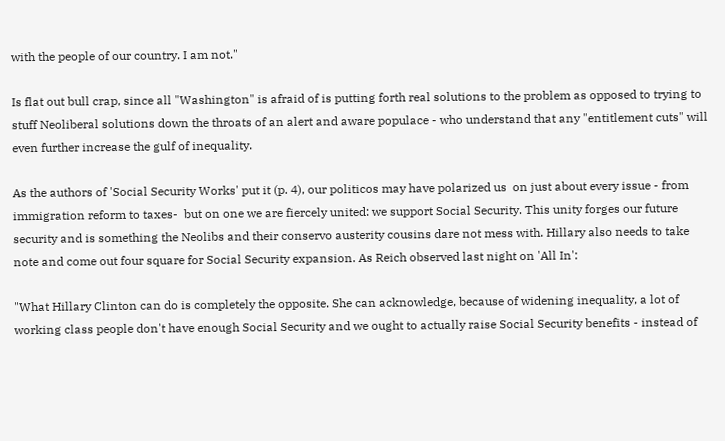with the people of our country. I am not."

Is flat out bull crap, since all "Washington" is afraid of is putting forth real solutions to the problem as opposed to trying to stuff Neoliberal solutions down the throats of an alert and aware populace - who understand that any "entitlement cuts" will even further increase the gulf of inequality.

As the authors of 'Social Security Works' put it (p. 4), our politicos may have polarized us  on just about every issue - from immigration reform to taxes-  but on one we are fiercely united: we support Social Security. This unity forges our future security and is something the Neolibs and their conservo austerity cousins dare not mess with. Hillary also needs to take note and come out four square for Social Security expansion. As Reich observed last night on 'All In':

"What Hillary Clinton can do is completely the opposite. She can acknowledge, because of widening inequality, a lot of working class people don't have enough Social Security and we ought to actually raise Social Security benefits - instead of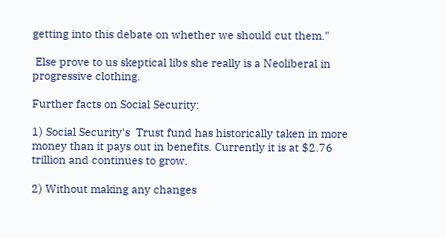getting into this debate on whether we should cut them."

 Else prove to us skeptical libs she really is a Neoliberal in progressive clothing.

Further facts on Social Security:

1) Social Security's  Trust fund has historically taken in more money than it pays out in benefits. Currently it is at $2.76 trillion and continues to grow.

2) Without making any changes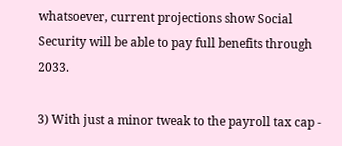whatsoever, current projections show Social Security will be able to pay full benefits through 2033.

3) With just a minor tweak to the payroll tax cap -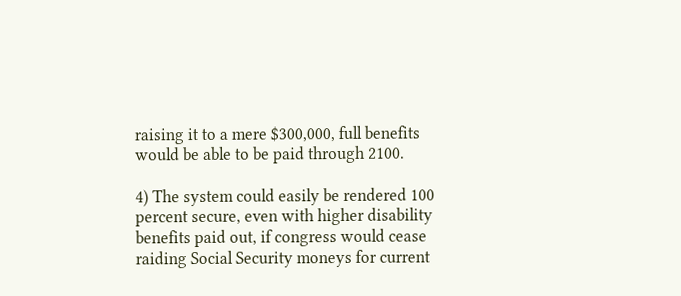raising it to a mere $300,000, full benefits would be able to be paid through 2100.

4) The system could easily be rendered 100 percent secure, even with higher disability benefits paid out, if congress would cease raiding Social Security moneys for current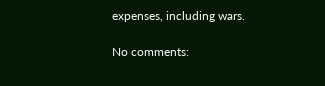expenses, including wars.

No comments: